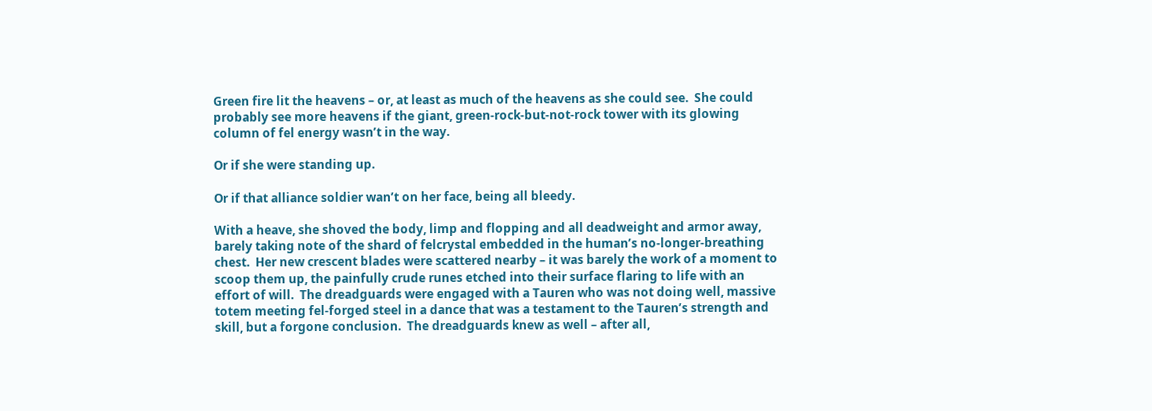Green fire lit the heavens – or, at least as much of the heavens as she could see.  She could probably see more heavens if the giant, green-rock-but-not-rock tower with its glowing column of fel energy wasn’t in the way.

Or if she were standing up.

Or if that alliance soldier wan’t on her face, being all bleedy.

With a heave, she shoved the body, limp and flopping and all deadweight and armor away, barely taking note of the shard of felcrystal embedded in the human’s no-longer-breathing chest.  Her new crescent blades were scattered nearby – it was barely the work of a moment to scoop them up, the painfully crude runes etched into their surface flaring to life with an effort of will.  The dreadguards were engaged with a Tauren who was not doing well, massive totem meeting fel-forged steel in a dance that was a testament to the Tauren’s strength and skill, but a forgone conclusion.  The dreadguards knew as well – after all,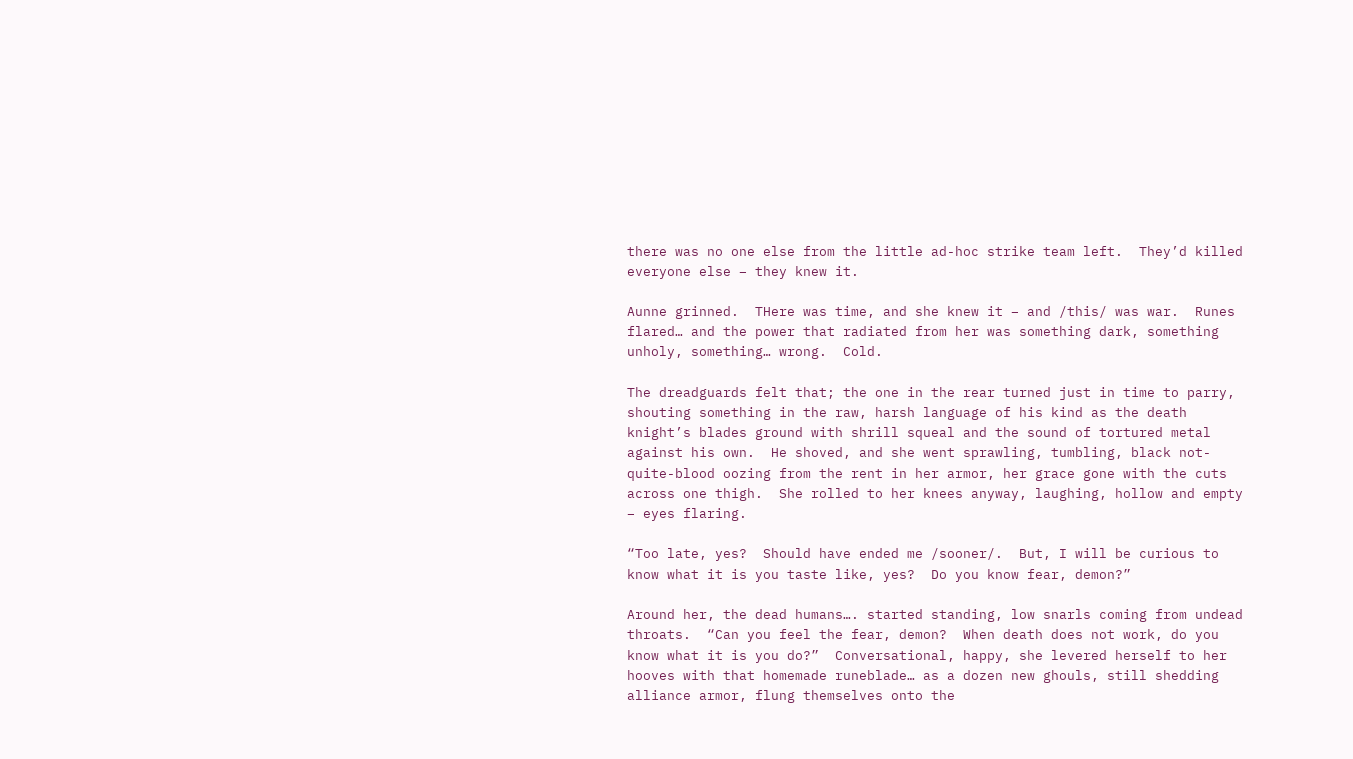there was no one else from the little ad-hoc strike team left.  They’d killed everyone else – they knew it.

Aunne grinned.  THere was time, and she knew it – and /this/ was war.  Runes flared… and the power that radiated from her was something dark, something unholy, something… wrong.  Cold.

The dreadguards felt that; the one in the rear turned just in time to parry, shouting something in the raw, harsh language of his kind as the death knight’s blades ground with shrill squeal and the sound of tortured metal against his own.  He shoved, and she went sprawling, tumbling, black not-quite-blood oozing from the rent in her armor, her grace gone with the cuts across one thigh.  She rolled to her knees anyway, laughing, hollow and empty – eyes flaring.

“Too late, yes?  Should have ended me /sooner/.  But, I will be curious to know what it is you taste like, yes?  Do you know fear, demon?”

Around her, the dead humans…. started standing, low snarls coming from undead throats.  “Can you feel the fear, demon?  When death does not work, do you know what it is you do?”  Conversational, happy, she levered herself to her hooves with that homemade runeblade… as a dozen new ghouls, still shedding alliance armor, flung themselves onto the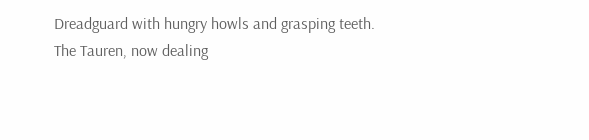Dreadguard with hungry howls and grasping teeth.  The Tauren, now dealing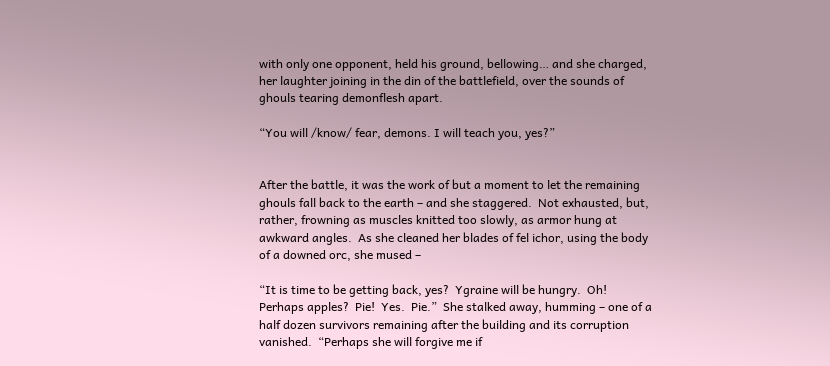with only one opponent, held his ground, bellowing… and she charged, her laughter joining in the din of the battlefield, over the sounds of ghouls tearing demonflesh apart.

“You will /know/ fear, demons. I will teach you, yes?”


After the battle, it was the work of but a moment to let the remaining ghouls fall back to the earth – and she staggered.  Not exhausted, but, rather, frowning as muscles knitted too slowly, as armor hung at awkward angles.  As she cleaned her blades of fel ichor, using the body of a downed orc, she mused –

“It is time to be getting back, yes?  Ygraine will be hungry.  Oh!  Perhaps apples?  Pie!  Yes.  Pie.”  She stalked away, humming – one of a half dozen survivors remaining after the building and its corruption vanished.  “Perhaps she will forgive me if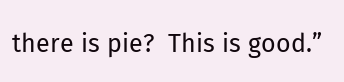there is pie?  This is good.”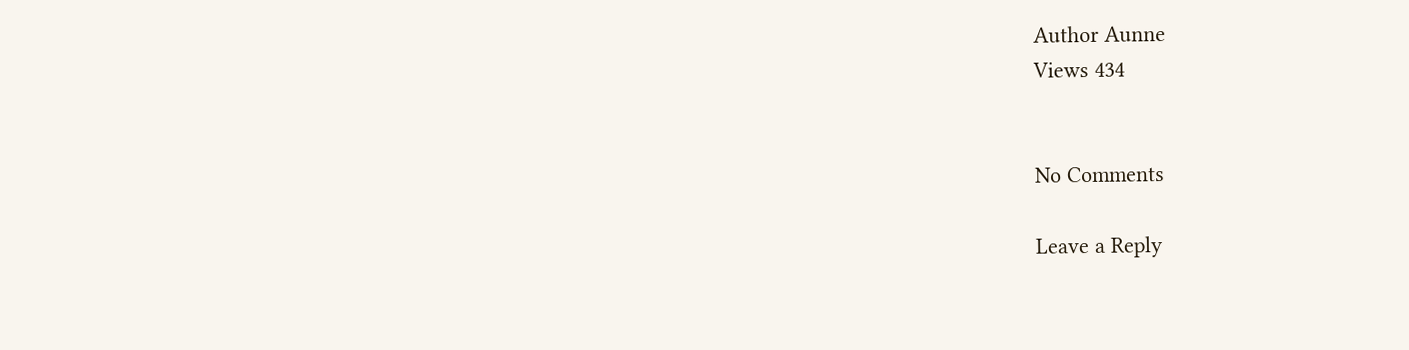Author Aunne
Views 434


No Comments

Leave a Reply